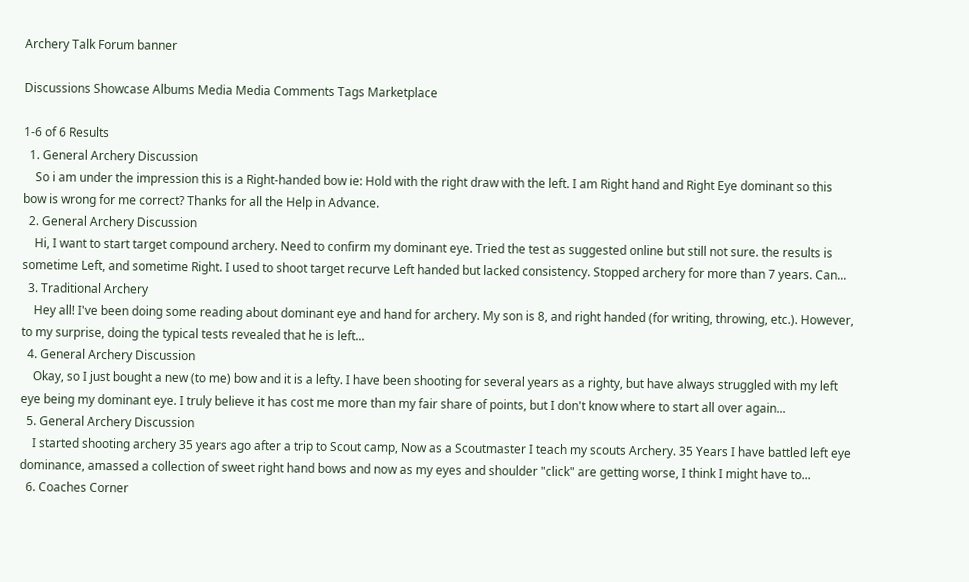Archery Talk Forum banner

Discussions Showcase Albums Media Media Comments Tags Marketplace

1-6 of 6 Results
  1. General Archery Discussion
    So i am under the impression this is a Right-handed bow ie: Hold with the right draw with the left. I am Right hand and Right Eye dominant so this bow is wrong for me correct? Thanks for all the Help in Advance.
  2. General Archery Discussion
    Hi, I want to start target compound archery. Need to confirm my dominant eye. Tried the test as suggested online but still not sure. the results is sometime Left, and sometime Right. I used to shoot target recurve Left handed but lacked consistency. Stopped archery for more than 7 years. Can...
  3. Traditional Archery
    Hey all! I've been doing some reading about dominant eye and hand for archery. My son is 8, and right handed (for writing, throwing, etc.). However, to my surprise, doing the typical tests revealed that he is left...
  4. General Archery Discussion
    Okay, so I just bought a new (to me) bow and it is a lefty. I have been shooting for several years as a righty, but have always struggled with my left eye being my dominant eye. I truly believe it has cost me more than my fair share of points, but I don't know where to start all over again...
  5. General Archery Discussion
    I started shooting archery 35 years ago after a trip to Scout camp, Now as a Scoutmaster I teach my scouts Archery. 35 Years I have battled left eye dominance, amassed a collection of sweet right hand bows and now as my eyes and shoulder "click" are getting worse, I think I might have to...
  6. Coaches Corner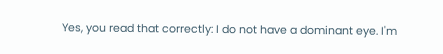Yes, you read that correctly: I do not have a dominant eye. I'm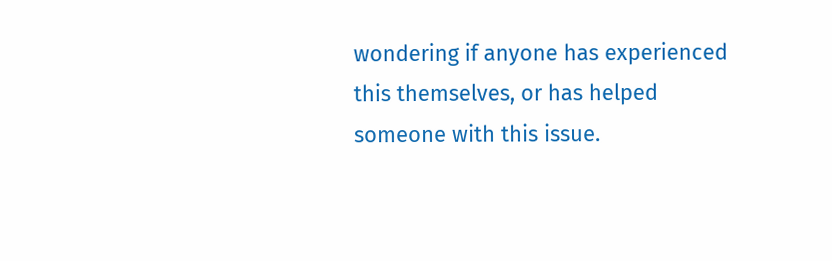wondering if anyone has experienced this themselves, or has helped someone with this issue.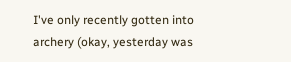I've only recently gotten into archery (okay, yesterday was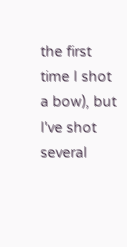the first time I shot a bow), but I've shot several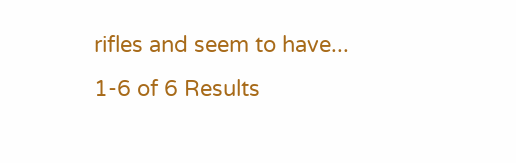rifles and seem to have...
1-6 of 6 Results